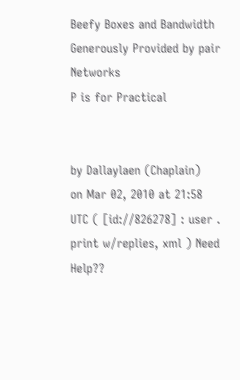Beefy Boxes and Bandwidth Generously Provided by pair Networks
P is for Practical


by Dallaylaen (Chaplain)
on Mar 02, 2010 at 21:58 UTC ( [id://826278] : user . print w/replies, xml ) Need Help??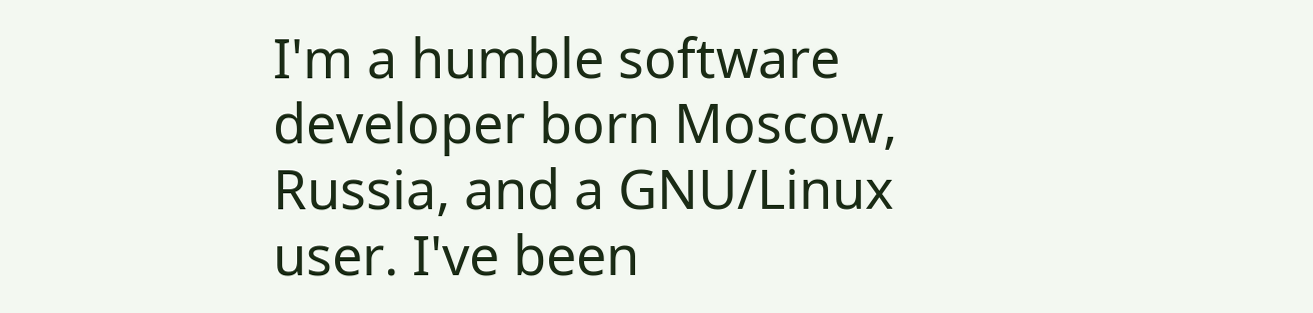I'm a humble software developer born Moscow, Russia, and a GNU/Linux user. I've been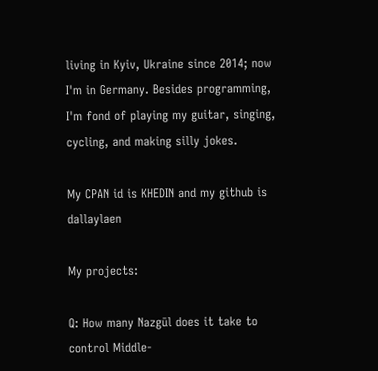living in Kyiv, Ukraine since 2014; now I'm in Germany. Besides programming, I'm fond of playing my guitar, singing, cycling, and making silly jokes.

My CPAN id is KHEDIN and my github is dallaylaen

My projects:

Q: How many Nazgūl does it take to control Middle-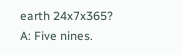earth 24x7x365?
A: Five nines.